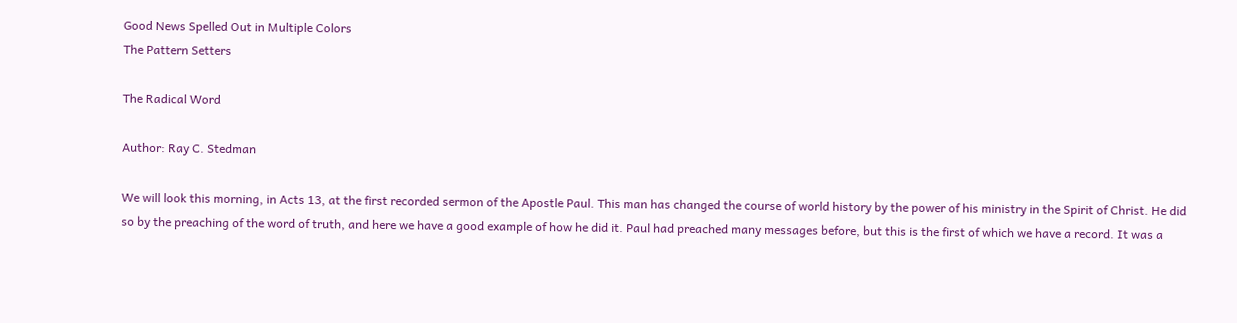Good News Spelled Out in Multiple Colors
The Pattern Setters

The Radical Word

Author: Ray C. Stedman

We will look this morning, in Acts 13, at the first recorded sermon of the Apostle Paul. This man has changed the course of world history by the power of his ministry in the Spirit of Christ. He did so by the preaching of the word of truth, and here we have a good example of how he did it. Paul had preached many messages before, but this is the first of which we have a record. It was a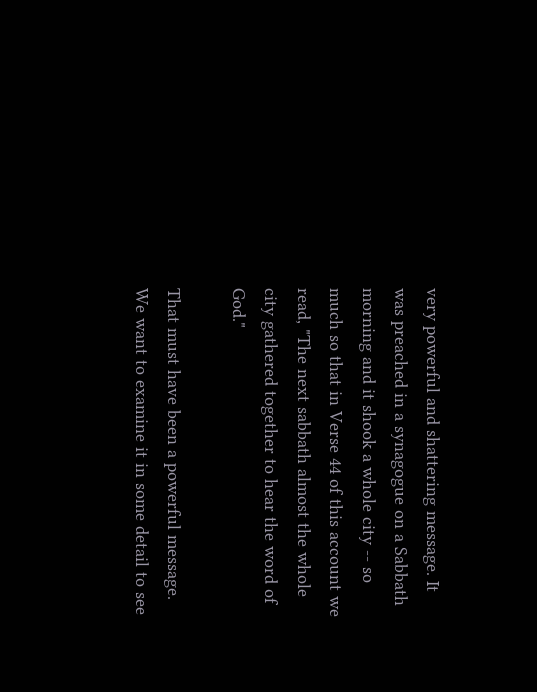very powerful and shattering message. It was preached in a synagogue on a Sabbath morning and it shook a whole city -- so much so that in Verse 44 of this account we read, "The next sabbath almost the whole city gathered together to hear the word of God."

That must have been a powerful message. We want to examine it in some detail to see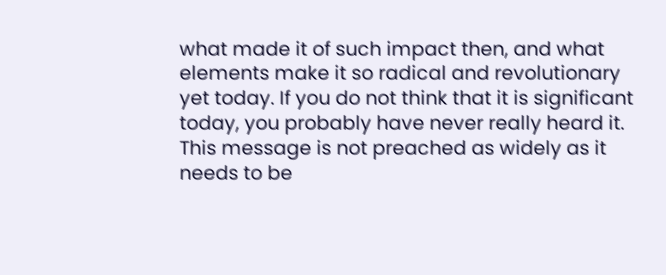what made it of such impact then, and what elements make it so radical and revolutionary yet today. If you do not think that it is significant today, you probably have never really heard it. This message is not preached as widely as it needs to be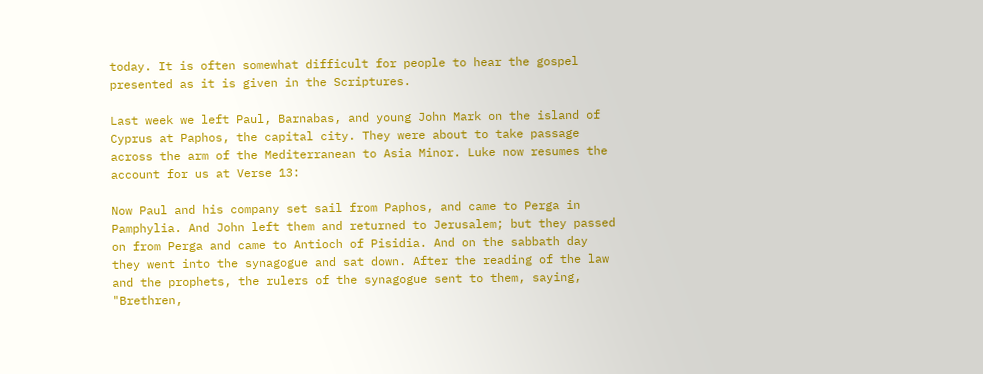today. It is often somewhat difficult for people to hear the gospel presented as it is given in the Scriptures.

Last week we left Paul, Barnabas, and young John Mark on the island of Cyprus at Paphos, the capital city. They were about to take passage across the arm of the Mediterranean to Asia Minor. Luke now resumes the account for us at Verse 13:

Now Paul and his company set sail from Paphos, and came to Perga in Pamphylia. And John left them and returned to Jerusalem; but they passed on from Perga and came to Antioch of Pisidia. And on the sabbath day they went into the synagogue and sat down. After the reading of the law and the prophets, the rulers of the synagogue sent to them, saying, "Brethren,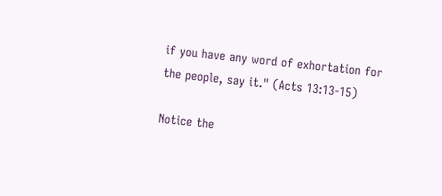if you have any word of exhortation for the people, say it." (Acts 13:13-15)

Notice the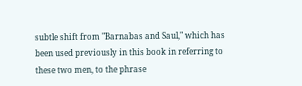subtle shift from "Barnabas and Saul," which has been used previously in this book in referring to these two men, to the phrase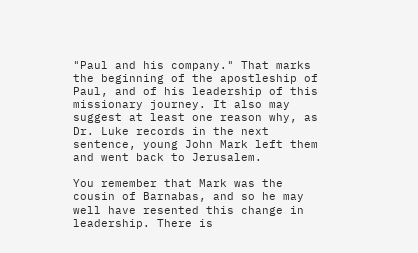"Paul and his company." That marks the beginning of the apostleship of Paul, and of his leadership of this missionary journey. It also may suggest at least one reason why, as Dr. Luke records in the next sentence, young John Mark left them and went back to Jerusalem.

You remember that Mark was the cousin of Barnabas, and so he may well have resented this change in leadership. There is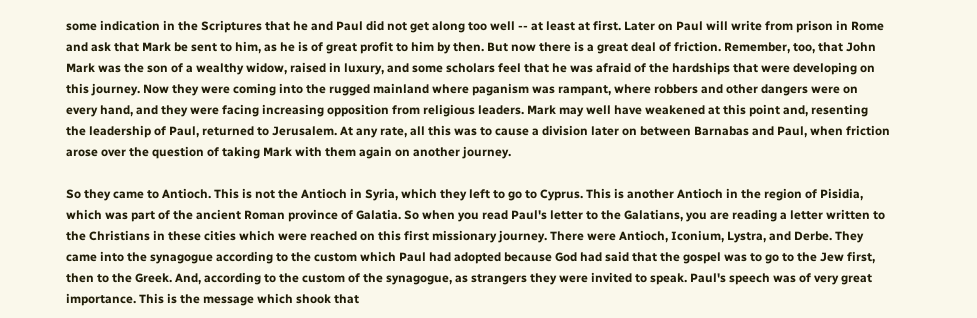some indication in the Scriptures that he and Paul did not get along too well -- at least at first. Later on Paul will write from prison in Rome and ask that Mark be sent to him, as he is of great profit to him by then. But now there is a great deal of friction. Remember, too, that John Mark was the son of a wealthy widow, raised in luxury, and some scholars feel that he was afraid of the hardships that were developing on this journey. Now they were coming into the rugged mainland where paganism was rampant, where robbers and other dangers were on every hand, and they were facing increasing opposition from religious leaders. Mark may well have weakened at this point and, resenting the leadership of Paul, returned to Jerusalem. At any rate, all this was to cause a division later on between Barnabas and Paul, when friction arose over the question of taking Mark with them again on another journey.

So they came to Antioch. This is not the Antioch in Syria, which they left to go to Cyprus. This is another Antioch in the region of Pisidia, which was part of the ancient Roman province of Galatia. So when you read Paul's letter to the Galatians, you are reading a letter written to the Christians in these cities which were reached on this first missionary journey. There were Antioch, Iconium, Lystra, and Derbe. They came into the synagogue according to the custom which Paul had adopted because God had said that the gospel was to go to the Jew first, then to the Greek. And, according to the custom of the synagogue, as strangers they were invited to speak. Paul's speech was of very great importance. This is the message which shook that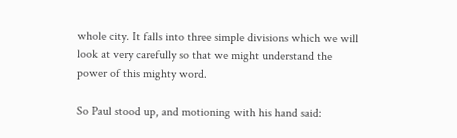whole city. It falls into three simple divisions which we will look at very carefully so that we might understand the power of this mighty word.

So Paul stood up, and motioning with his hand said: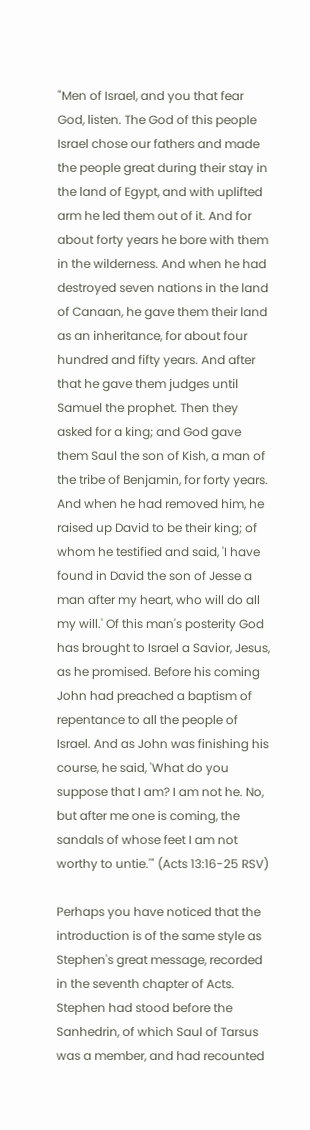"Men of Israel, and you that fear God, listen. The God of this people Israel chose our fathers and made the people great during their stay in the land of Egypt, and with uplifted arm he led them out of it. And for about forty years he bore with them in the wilderness. And when he had destroyed seven nations in the land of Canaan, he gave them their land as an inheritance, for about four hundred and fifty years. And after that he gave them judges until Samuel the prophet. Then they asked for a king; and God gave them Saul the son of Kish, a man of the tribe of Benjamin, for forty years. And when he had removed him, he raised up David to be their king; of whom he testified and said, 'I have found in David the son of Jesse a man after my heart, who will do all my will.' Of this man's posterity God has brought to Israel a Savior, Jesus, as he promised. Before his coming John had preached a baptism of repentance to all the people of Israel. And as John was finishing his course, he said, 'What do you suppose that I am? I am not he. No, but after me one is coming, the sandals of whose feet I am not worthy to untie.'" (Acts 13:16-25 RSV)

Perhaps you have noticed that the introduction is of the same style as Stephen's great message, recorded in the seventh chapter of Acts. Stephen had stood before the Sanhedrin, of which Saul of Tarsus was a member, and had recounted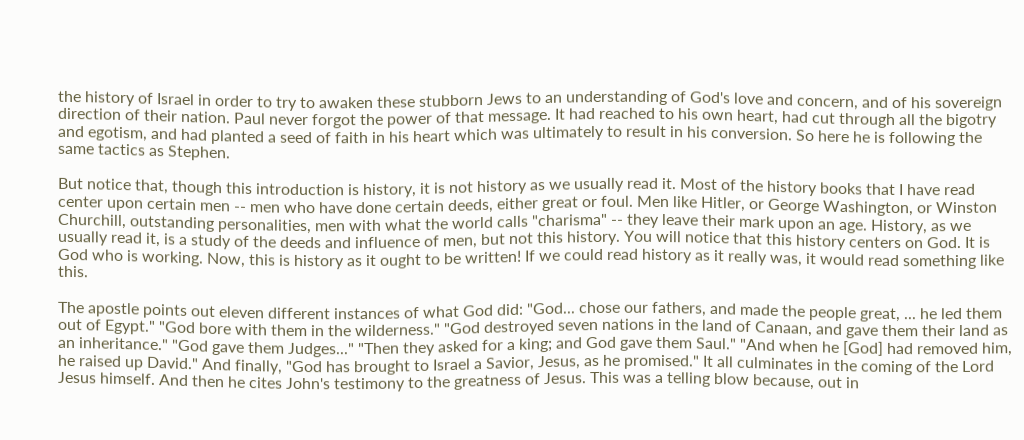the history of Israel in order to try to awaken these stubborn Jews to an understanding of God's love and concern, and of his sovereign direction of their nation. Paul never forgot the power of that message. It had reached to his own heart, had cut through all the bigotry and egotism, and had planted a seed of faith in his heart which was ultimately to result in his conversion. So here he is following the same tactics as Stephen.

But notice that, though this introduction is history, it is not history as we usually read it. Most of the history books that I have read center upon certain men -- men who have done certain deeds, either great or foul. Men like Hitler, or George Washington, or Winston Churchill, outstanding personalities, men with what the world calls "charisma" -- they leave their mark upon an age. History, as we usually read it, is a study of the deeds and influence of men, but not this history. You will notice that this history centers on God. It is God who is working. Now, this is history as it ought to be written! If we could read history as it really was, it would read something like this.

The apostle points out eleven different instances of what God did: "God... chose our fathers, and made the people great, ... he led them out of Egypt." "God bore with them in the wilderness." "God destroyed seven nations in the land of Canaan, and gave them their land as an inheritance." "God gave them Judges..." "Then they asked for a king; and God gave them Saul." "And when he [God] had removed him, he raised up David." And finally, "God has brought to Israel a Savior, Jesus, as he promised." It all culminates in the coming of the Lord Jesus himself. And then he cites John's testimony to the greatness of Jesus. This was a telling blow because, out in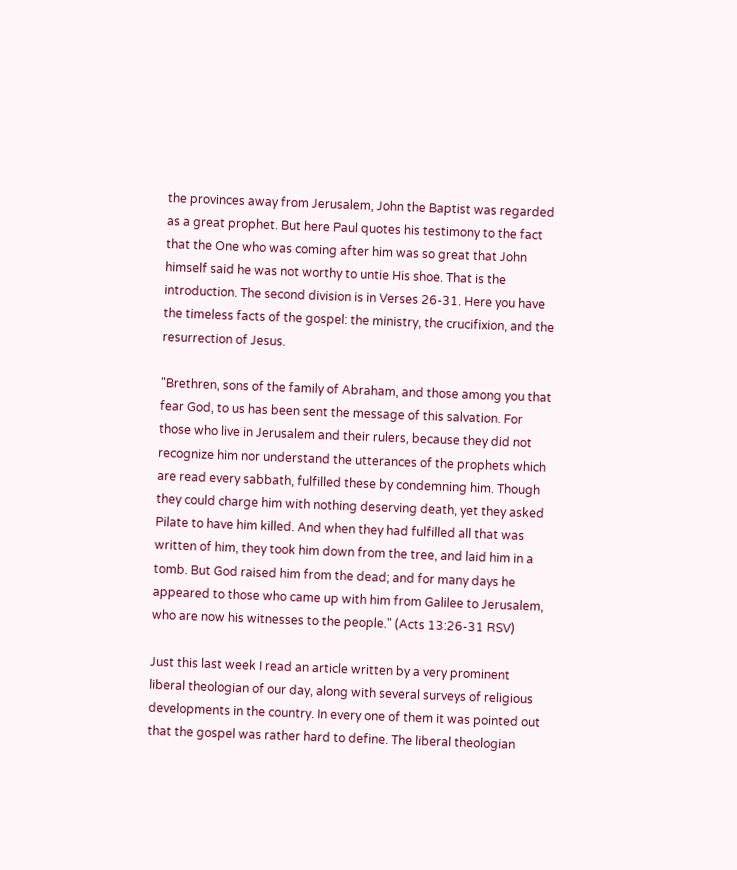the provinces away from Jerusalem, John the Baptist was regarded as a great prophet. But here Paul quotes his testimony to the fact that the One who was coming after him was so great that John himself said he was not worthy to untie His shoe. That is the introduction. The second division is in Verses 26-31. Here you have the timeless facts of the gospel: the ministry, the crucifixion, and the resurrection of Jesus.

"Brethren, sons of the family of Abraham, and those among you that fear God, to us has been sent the message of this salvation. For those who live in Jerusalem and their rulers, because they did not recognize him nor understand the utterances of the prophets which are read every sabbath, fulfilled these by condemning him. Though they could charge him with nothing deserving death, yet they asked Pilate to have him killed. And when they had fulfilled all that was written of him, they took him down from the tree, and laid him in a tomb. But God raised him from the dead; and for many days he appeared to those who came up with him from Galilee to Jerusalem, who are now his witnesses to the people." (Acts 13:26-31 RSV)

Just this last week I read an article written by a very prominent liberal theologian of our day, along with several surveys of religious developments in the country. In every one of them it was pointed out that the gospel was rather hard to define. The liberal theologian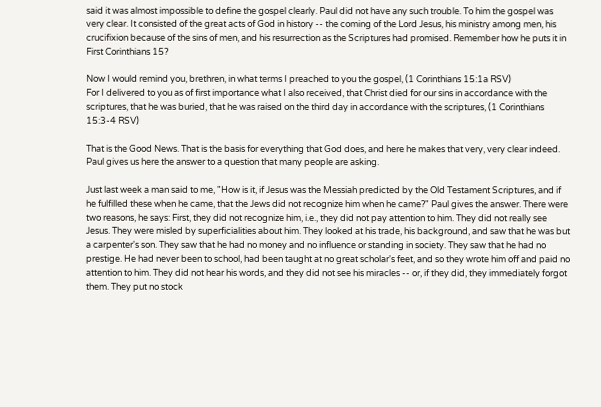said it was almost impossible to define the gospel clearly. Paul did not have any such trouble. To him the gospel was very clear. It consisted of the great acts of God in history -- the coming of the Lord Jesus, his ministry among men, his crucifixion because of the sins of men, and his resurrection as the Scriptures had promised. Remember how he puts it in First Corinthians 15?

Now I would remind you, brethren, in what terms I preached to you the gospel, (1 Corinthians 15:1a RSV)
For I delivered to you as of first importance what I also received, that Christ died for our sins in accordance with the scriptures, that he was buried, that he was raised on the third day in accordance with the scriptures, (1 Corinthians 15:3-4 RSV)

That is the Good News. That is the basis for everything that God does, and here he makes that very, very clear indeed. Paul gives us here the answer to a question that many people are asking.

Just last week a man said to me, "How is it, if Jesus was the Messiah predicted by the Old Testament Scriptures, and if he fulfilled these when he came, that the Jews did not recognize him when he came?" Paul gives the answer. There were two reasons, he says: First, they did not recognize him, i.e., they did not pay attention to him. They did not really see Jesus. They were misled by superficialities about him. They looked at his trade, his background, and saw that he was but a carpenter's son. They saw that he had no money and no influence or standing in society. They saw that he had no prestige. He had never been to school, had been taught at no great scholar's feet, and so they wrote him off and paid no attention to him. They did not hear his words, and they did not see his miracles -- or, if they did, they immediately forgot them. They put no stock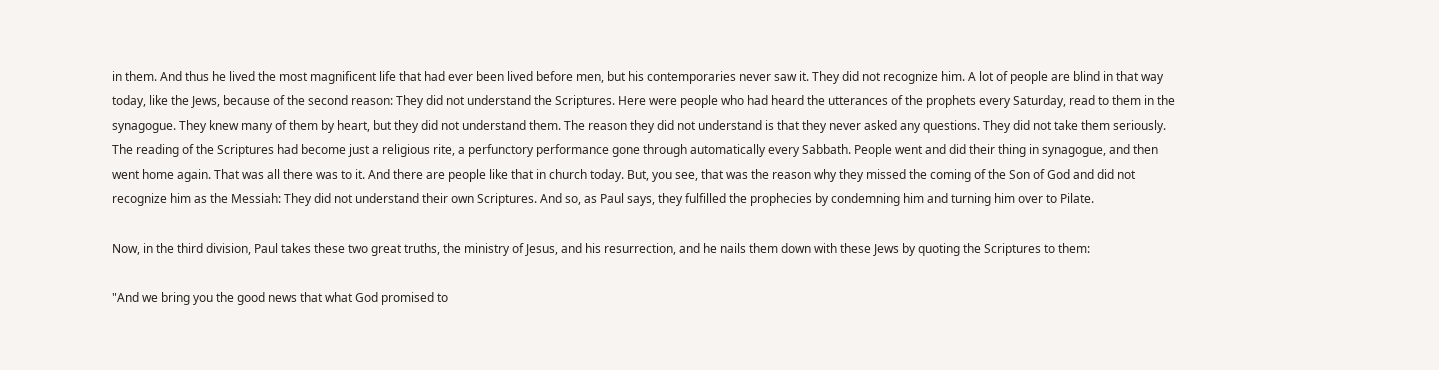in them. And thus he lived the most magnificent life that had ever been lived before men, but his contemporaries never saw it. They did not recognize him. A lot of people are blind in that way today, like the Jews, because of the second reason: They did not understand the Scriptures. Here were people who had heard the utterances of the prophets every Saturday, read to them in the synagogue. They knew many of them by heart, but they did not understand them. The reason they did not understand is that they never asked any questions. They did not take them seriously. The reading of the Scriptures had become just a religious rite, a perfunctory performance gone through automatically every Sabbath. People went and did their thing in synagogue, and then went home again. That was all there was to it. And there are people like that in church today. But, you see, that was the reason why they missed the coming of the Son of God and did not recognize him as the Messiah: They did not understand their own Scriptures. And so, as Paul says, they fulfilled the prophecies by condemning him and turning him over to Pilate.

Now, in the third division, Paul takes these two great truths, the ministry of Jesus, and his resurrection, and he nails them down with these Jews by quoting the Scriptures to them:

"And we bring you the good news that what God promised to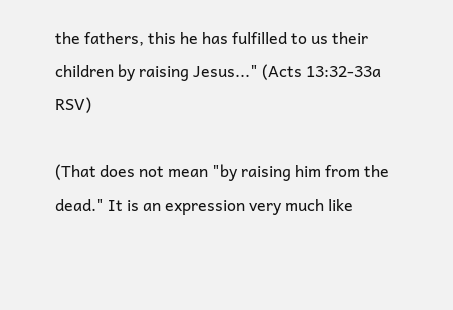the fathers, this he has fulfilled to us their children by raising Jesus..." (Acts 13:32-33a RSV)

(That does not mean "by raising him from the dead." It is an expression very much like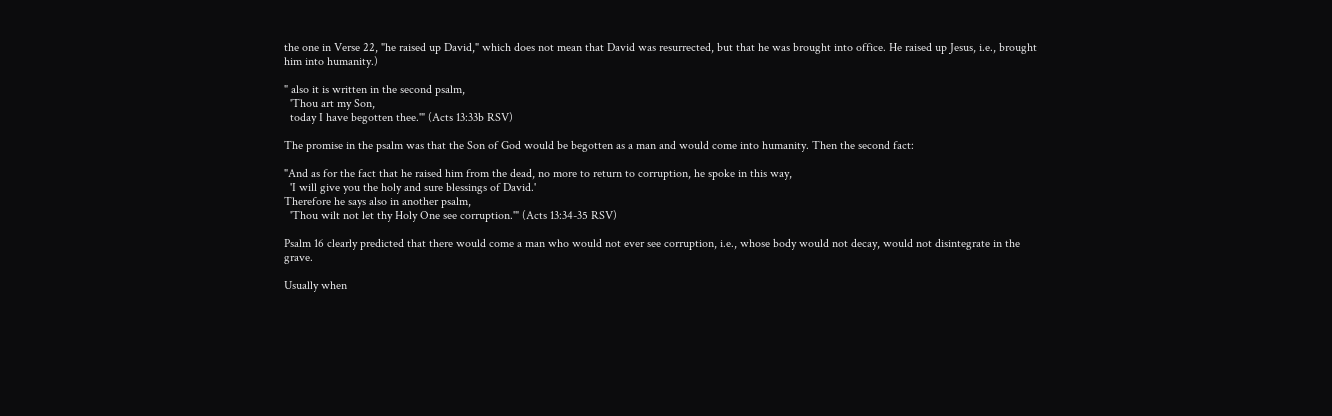the one in Verse 22, "he raised up David," which does not mean that David was resurrected, but that he was brought into office. He raised up Jesus, i.e., brought him into humanity.)

" also it is written in the second psalm,
  'Thou art my Son,
  today I have begotten thee.'" (Acts 13:33b RSV)

The promise in the psalm was that the Son of God would be begotten as a man and would come into humanity. Then the second fact:

"And as for the fact that he raised him from the dead, no more to return to corruption, he spoke in this way,
  'I will give you the holy and sure blessings of David.'
Therefore he says also in another psalm,
  'Thou wilt not let thy Holy One see corruption.'" (Acts 13:34-35 RSV)

Psalm 16 clearly predicted that there would come a man who would not ever see corruption, i.e., whose body would not decay, would not disintegrate in the grave.

Usually when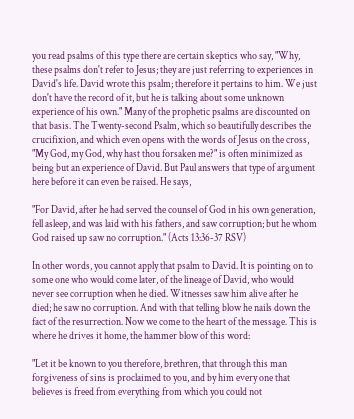you read psalms of this type there are certain skeptics who say, "Why, these psalms don't refer to Jesus; they are just referring to experiences in David's life. David wrote this psalm; therefore it pertains to him. We just don't have the record of it, but he is talking about some unknown experience of his own." Many of the prophetic psalms are discounted on that basis. The Twenty-second Psalm, which so beautifully describes the crucifixion, and which even opens with the words of Jesus on the cross, "My God, my God, why hast thou forsaken me?" is often minimized as being but an experience of David. But Paul answers that type of argument here before it can even be raised. He says,

"For David, after he had served the counsel of God in his own generation, fell asleep, and was laid with his fathers, and saw corruption; but he whom God raised up saw no corruption." (Acts 13:36-37 RSV)

In other words, you cannot apply that psalm to David. It is pointing on to some one who would come later, of the lineage of David, who would never see corruption when he died. Witnesses saw him alive after he died; he saw no corruption. And with that telling blow he nails down the fact of the resurrection. Now we come to the heart of the message. This is where he drives it home, the hammer blow of this word:

"Let it be known to you therefore, brethren, that through this man forgiveness of sins is proclaimed to you, and by him every one that believes is freed from everything from which you could not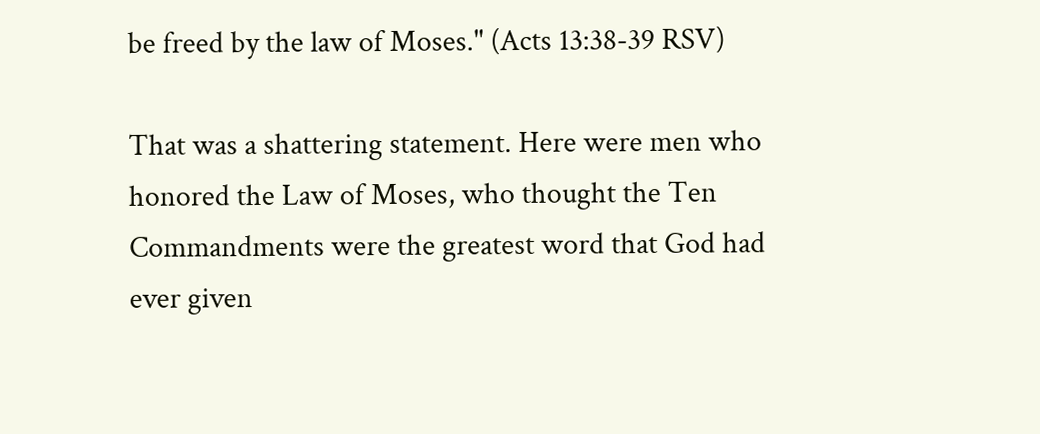be freed by the law of Moses." (Acts 13:38-39 RSV)

That was a shattering statement. Here were men who honored the Law of Moses, who thought the Ten Commandments were the greatest word that God had ever given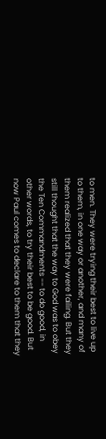to men. They were trying their best to live up to them, in one way or another, and many of them realized that they were failing. But they still thought that the way to God was to obey the Ten Commandments -- to do good, in other words, to try their best to be good. But now Paul comes to declare to them that they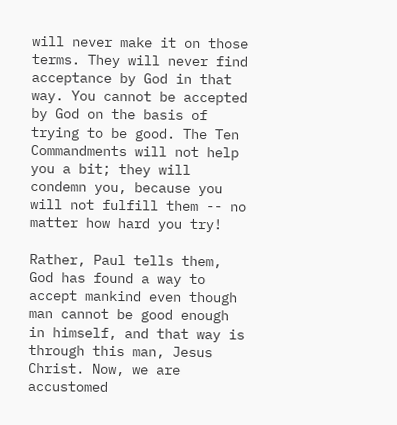will never make it on those terms. They will never find acceptance by God in that way. You cannot be accepted by God on the basis of trying to be good. The Ten Commandments will not help you a bit; they will condemn you, because you will not fulfill them -- no matter how hard you try!

Rather, Paul tells them, God has found a way to accept mankind even though man cannot be good enough in himself, and that way is through this man, Jesus Christ. Now, we are accustomed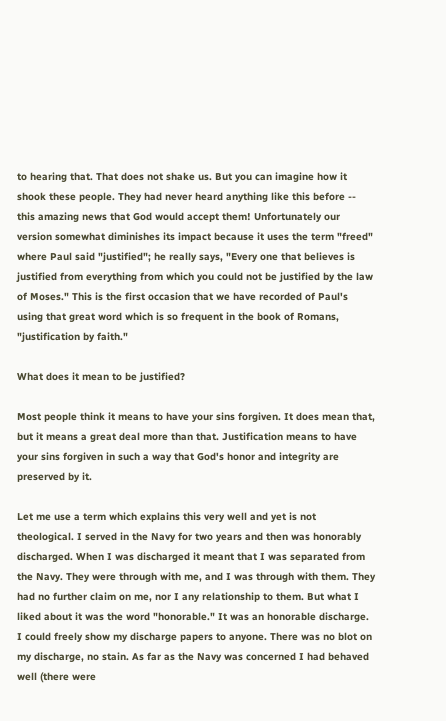to hearing that. That does not shake us. But you can imagine how it shook these people. They had never heard anything like this before -- this amazing news that God would accept them! Unfortunately our version somewhat diminishes its impact because it uses the term "freed" where Paul said "justified"; he really says, "Every one that believes is justified from everything from which you could not be justified by the law of Moses." This is the first occasion that we have recorded of Paul's using that great word which is so frequent in the book of Romans, "justification by faith."

What does it mean to be justified?

Most people think it means to have your sins forgiven. It does mean that, but it means a great deal more than that. Justification means to have your sins forgiven in such a way that God's honor and integrity are preserved by it.

Let me use a term which explains this very well and yet is not theological. I served in the Navy for two years and then was honorably discharged. When I was discharged it meant that I was separated from the Navy. They were through with me, and I was through with them. They had no further claim on me, nor I any relationship to them. But what I liked about it was the word "honorable." It was an honorable discharge. I could freely show my discharge papers to anyone. There was no blot on my discharge, no stain. As far as the Navy was concerned I had behaved well (there were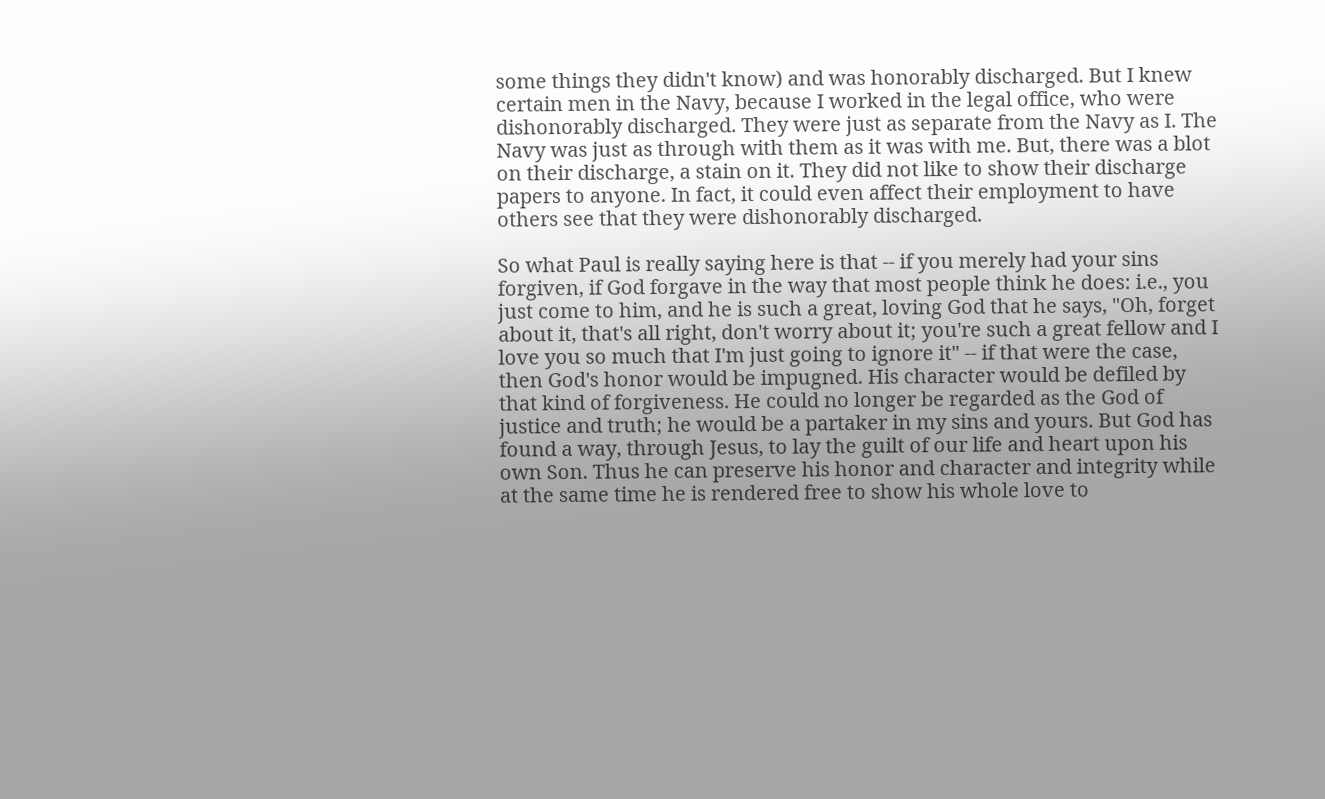some things they didn't know) and was honorably discharged. But I knew certain men in the Navy, because I worked in the legal office, who were dishonorably discharged. They were just as separate from the Navy as I. The Navy was just as through with them as it was with me. But, there was a blot on their discharge, a stain on it. They did not like to show their discharge papers to anyone. In fact, it could even affect their employment to have others see that they were dishonorably discharged.

So what Paul is really saying here is that -- if you merely had your sins forgiven, if God forgave in the way that most people think he does: i.e., you just come to him, and he is such a great, loving God that he says, "Oh, forget about it, that's all right, don't worry about it; you're such a great fellow and I love you so much that I'm just going to ignore it" -- if that were the case, then God's honor would be impugned. His character would be defiled by that kind of forgiveness. He could no longer be regarded as the God of justice and truth; he would be a partaker in my sins and yours. But God has found a way, through Jesus, to lay the guilt of our life and heart upon his own Son. Thus he can preserve his honor and character and integrity while at the same time he is rendered free to show his whole love to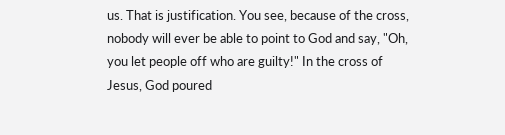us. That is justification. You see, because of the cross, nobody will ever be able to point to God and say, "Oh, you let people off who are guilty!" In the cross of Jesus, God poured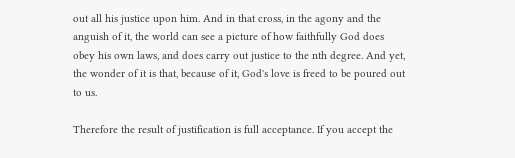out all his justice upon him. And in that cross, in the agony and the anguish of it, the world can see a picture of how faithfully God does obey his own laws, and does carry out justice to the nth degree. And yet, the wonder of it is that, because of it, God's love is freed to be poured out to us.

Therefore the result of justification is full acceptance. If you accept the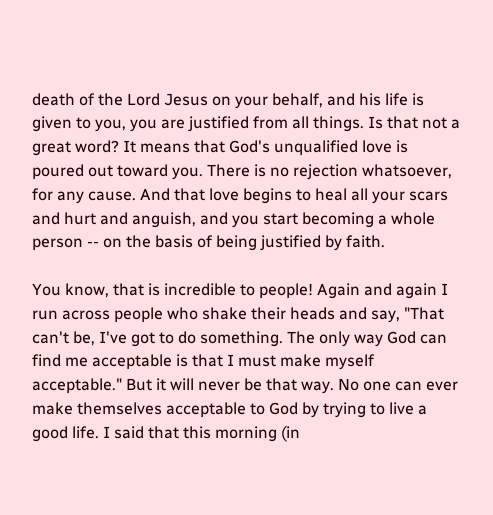death of the Lord Jesus on your behalf, and his life is given to you, you are justified from all things. Is that not a great word? It means that God's unqualified love is poured out toward you. There is no rejection whatsoever, for any cause. And that love begins to heal all your scars and hurt and anguish, and you start becoming a whole person -- on the basis of being justified by faith.

You know, that is incredible to people! Again and again I run across people who shake their heads and say, "That can't be, I've got to do something. The only way God can find me acceptable is that I must make myself acceptable." But it will never be that way. No one can ever make themselves acceptable to God by trying to live a good life. I said that this morning (in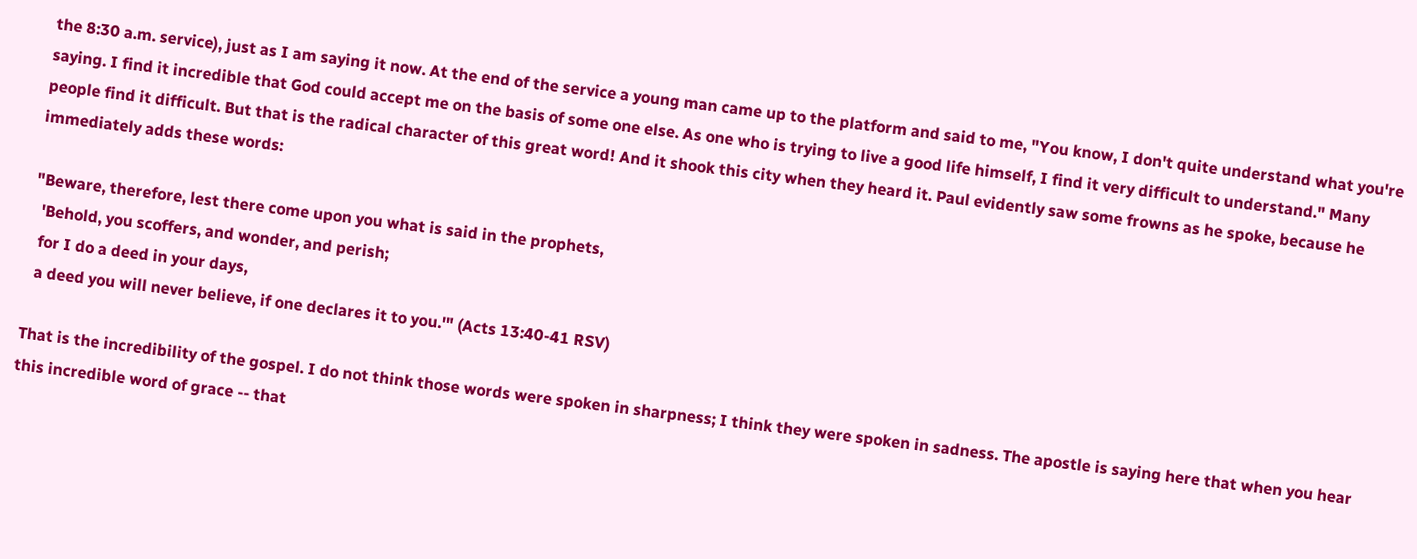the 8:30 a.m. service), just as I am saying it now. At the end of the service a young man came up to the platform and said to me, "You know, I don't quite understand what you're saying. I find it incredible that God could accept me on the basis of some one else. As one who is trying to live a good life himself, I find it very difficult to understand." Many people find it difficult. But that is the radical character of this great word! And it shook this city when they heard it. Paul evidently saw some frowns as he spoke, because he immediately adds these words:

"Beware, therefore, lest there come upon you what is said in the prophets,
  'Behold, you scoffers, and wonder, and perish;
  for I do a deed in your days,
  a deed you will never believe, if one declares it to you.'" (Acts 13:40-41 RSV)

That is the incredibility of the gospel. I do not think those words were spoken in sharpness; I think they were spoken in sadness. The apostle is saying here that when you hear this incredible word of grace -- that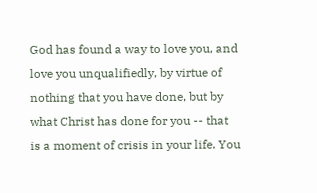God has found a way to love you, and love you unqualifiedly, by virtue of nothing that you have done, but by what Christ has done for you -- that is a moment of crisis in your life. You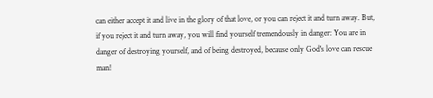can either accept it and live in the glory of that love, or you can reject it and turn away. But, if you reject it and turn away, you will find yourself tremendously in danger: You are in danger of destroying yourself, and of being destroyed, because only God's love can rescue man!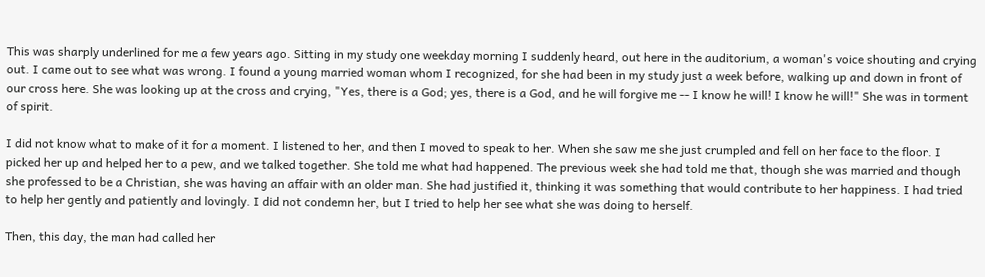This was sharply underlined for me a few years ago. Sitting in my study one weekday morning I suddenly heard, out here in the auditorium, a woman's voice shouting and crying out. I came out to see what was wrong. I found a young married woman whom I recognized, for she had been in my study just a week before, walking up and down in front of our cross here. She was looking up at the cross and crying, "Yes, there is a God; yes, there is a God, and he will forgive me -- I know he will! I know he will!" She was in torment of spirit.

I did not know what to make of it for a moment. I listened to her, and then I moved to speak to her. When she saw me she just crumpled and fell on her face to the floor. I picked her up and helped her to a pew, and we talked together. She told me what had happened. The previous week she had told me that, though she was married and though she professed to be a Christian, she was having an affair with an older man. She had justified it, thinking it was something that would contribute to her happiness. I had tried to help her gently and patiently and lovingly. I did not condemn her, but I tried to help her see what she was doing to herself.

Then, this day, the man had called her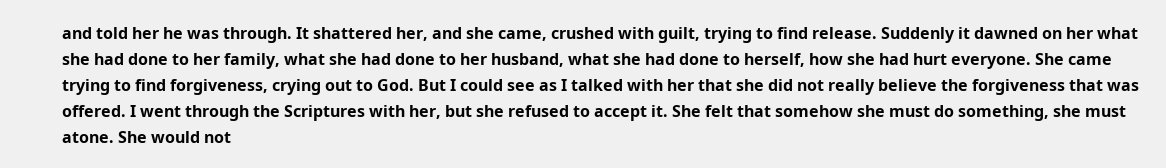and told her he was through. It shattered her, and she came, crushed with guilt, trying to find release. Suddenly it dawned on her what she had done to her family, what she had done to her husband, what she had done to herself, how she had hurt everyone. She came trying to find forgiveness, crying out to God. But I could see as I talked with her that she did not really believe the forgiveness that was offered. I went through the Scriptures with her, but she refused to accept it. She felt that somehow she must do something, she must atone. She would not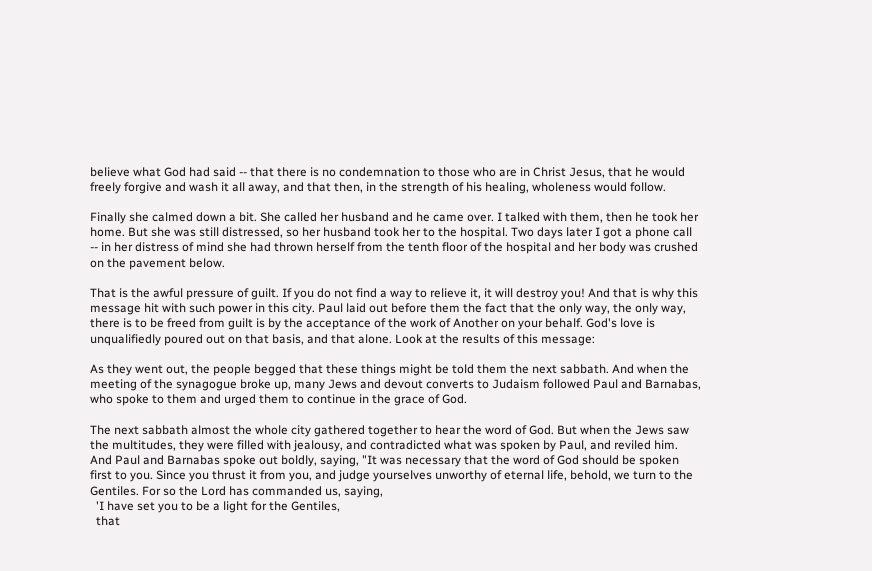believe what God had said -- that there is no condemnation to those who are in Christ Jesus, that he would freely forgive and wash it all away, and that then, in the strength of his healing, wholeness would follow.

Finally she calmed down a bit. She called her husband and he came over. I talked with them, then he took her home. But she was still distressed, so her husband took her to the hospital. Two days later I got a phone call -- in her distress of mind she had thrown herself from the tenth floor of the hospital and her body was crushed on the pavement below.

That is the awful pressure of guilt. If you do not find a way to relieve it, it will destroy you! And that is why this message hit with such power in this city. Paul laid out before them the fact that the only way, the only way, there is to be freed from guilt is by the acceptance of the work of Another on your behalf. God's love is unqualifiedly poured out on that basis, and that alone. Look at the results of this message:

As they went out, the people begged that these things might be told them the next sabbath. And when the meeting of the synagogue broke up, many Jews and devout converts to Judaism followed Paul and Barnabas, who spoke to them and urged them to continue in the grace of God.

The next sabbath almost the whole city gathered together to hear the word of God. But when the Jews saw the multitudes, they were filled with jealousy, and contradicted what was spoken by Paul, and reviled him. And Paul and Barnabas spoke out boldly, saying, "It was necessary that the word of God should be spoken first to you. Since you thrust it from you, and judge yourselves unworthy of eternal life, behold, we turn to the Gentiles. For so the Lord has commanded us, saying,
  'I have set you to be a light for the Gentiles,
  that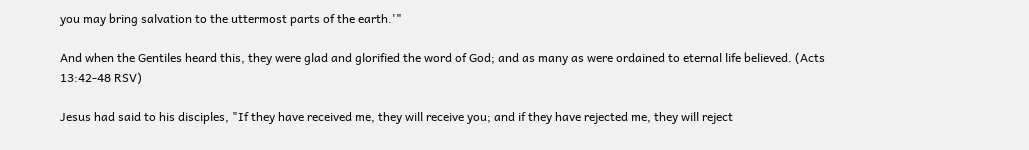you may bring salvation to the uttermost parts of the earth.'"

And when the Gentiles heard this, they were glad and glorified the word of God; and as many as were ordained to eternal life believed. (Acts 13:42-48 RSV)

Jesus had said to his disciples, "If they have received me, they will receive you; and if they have rejected me, they will reject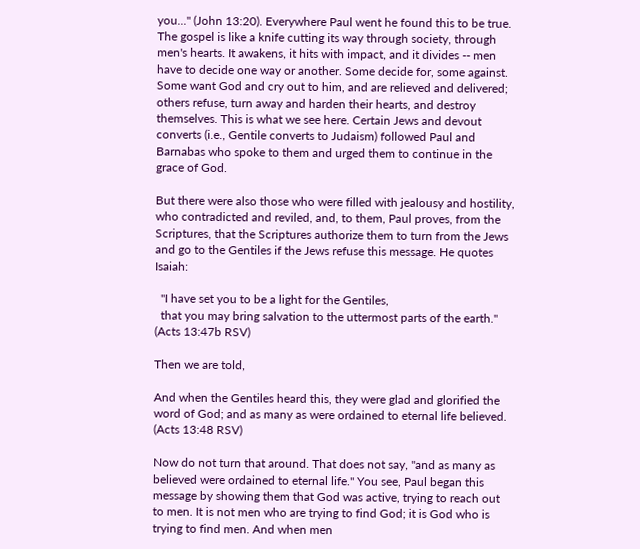you..." (John 13:20). Everywhere Paul went he found this to be true. The gospel is like a knife cutting its way through society, through men's hearts. It awakens, it hits with impact, and it divides -- men have to decide one way or another. Some decide for, some against. Some want God and cry out to him, and are relieved and delivered; others refuse, turn away and harden their hearts, and destroy themselves. This is what we see here. Certain Jews and devout converts (i.e., Gentile converts to Judaism) followed Paul and Barnabas who spoke to them and urged them to continue in the grace of God.

But there were also those who were filled with jealousy and hostility, who contradicted and reviled, and, to them, Paul proves, from the Scriptures, that the Scriptures authorize them to turn from the Jews and go to the Gentiles if the Jews refuse this message. He quotes Isaiah:

  "I have set you to be a light for the Gentiles,
  that you may bring salvation to the uttermost parts of the earth." (Acts 13:47b RSV)

Then we are told,

And when the Gentiles heard this, they were glad and glorified the word of God; and as many as were ordained to eternal life believed. (Acts 13:48 RSV)

Now do not turn that around. That does not say, "and as many as believed were ordained to eternal life." You see, Paul began this message by showing them that God was active, trying to reach out to men. It is not men who are trying to find God; it is God who is trying to find men. And when men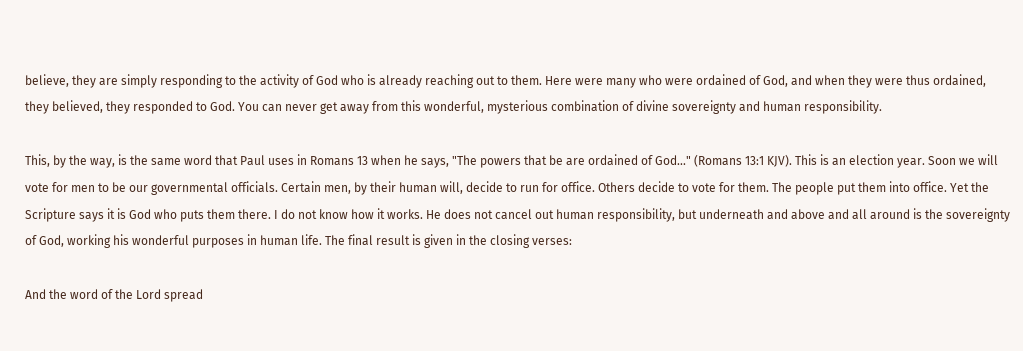believe, they are simply responding to the activity of God who is already reaching out to them. Here were many who were ordained of God, and when they were thus ordained, they believed, they responded to God. You can never get away from this wonderful, mysterious combination of divine sovereignty and human responsibility.

This, by the way, is the same word that Paul uses in Romans 13 when he says, "The powers that be are ordained of God..." (Romans 13:1 KJV). This is an election year. Soon we will vote for men to be our governmental officials. Certain men, by their human will, decide to run for office. Others decide to vote for them. The people put them into office. Yet the Scripture says it is God who puts them there. I do not know how it works. He does not cancel out human responsibility, but underneath and above and all around is the sovereignty of God, working his wonderful purposes in human life. The final result is given in the closing verses:

And the word of the Lord spread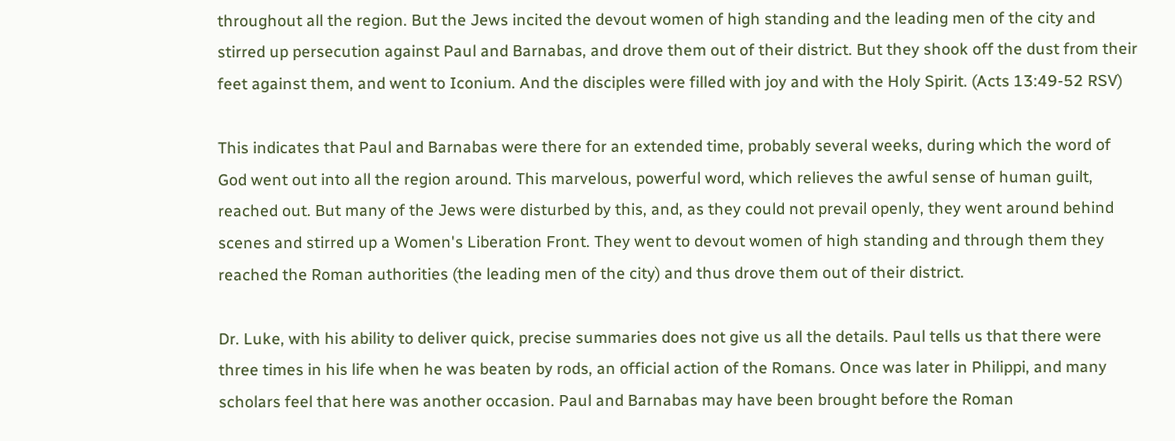throughout all the region. But the Jews incited the devout women of high standing and the leading men of the city and stirred up persecution against Paul and Barnabas, and drove them out of their district. But they shook off the dust from their feet against them, and went to Iconium. And the disciples were filled with joy and with the Holy Spirit. (Acts 13:49-52 RSV)

This indicates that Paul and Barnabas were there for an extended time, probably several weeks, during which the word of God went out into all the region around. This marvelous, powerful word, which relieves the awful sense of human guilt, reached out. But many of the Jews were disturbed by this, and, as they could not prevail openly, they went around behind scenes and stirred up a Women's Liberation Front. They went to devout women of high standing and through them they reached the Roman authorities (the leading men of the city) and thus drove them out of their district.

Dr. Luke, with his ability to deliver quick, precise summaries does not give us all the details. Paul tells us that there were three times in his life when he was beaten by rods, an official action of the Romans. Once was later in Philippi, and many scholars feel that here was another occasion. Paul and Barnabas may have been brought before the Roman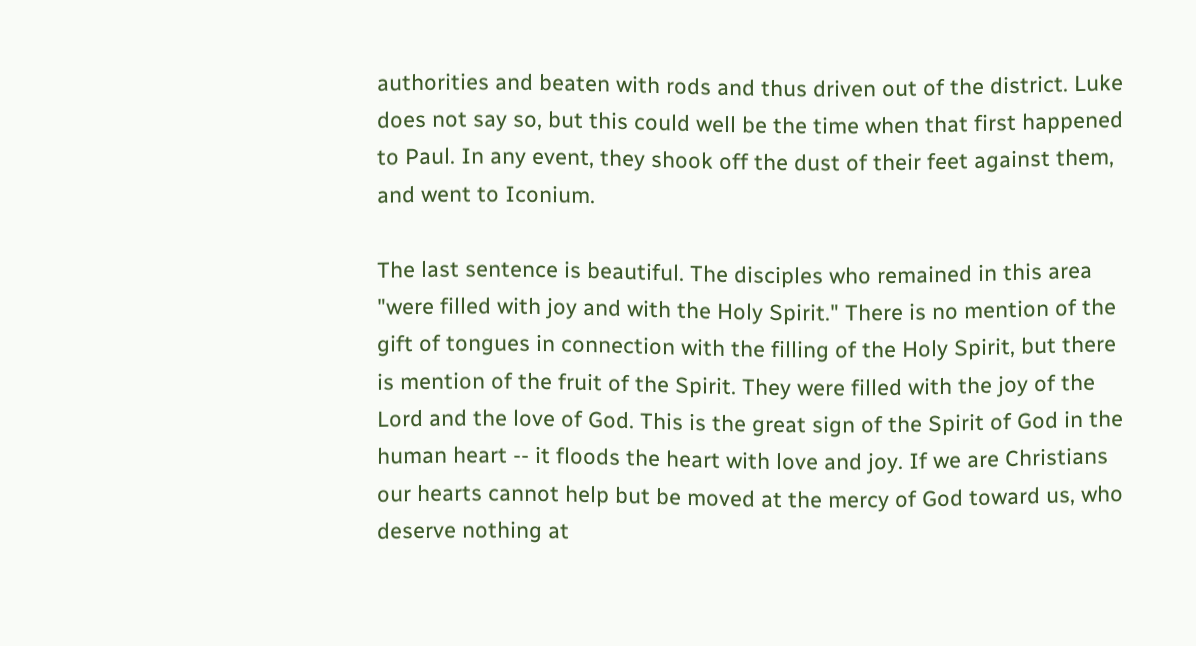authorities and beaten with rods and thus driven out of the district. Luke does not say so, but this could well be the time when that first happened to Paul. In any event, they shook off the dust of their feet against them, and went to Iconium.

The last sentence is beautiful. The disciples who remained in this area "were filled with joy and with the Holy Spirit." There is no mention of the gift of tongues in connection with the filling of the Holy Spirit, but there is mention of the fruit of the Spirit. They were filled with the joy of the Lord and the love of God. This is the great sign of the Spirit of God in the human heart -- it floods the heart with love and joy. If we are Christians our hearts cannot help but be moved at the mercy of God toward us, who deserve nothing at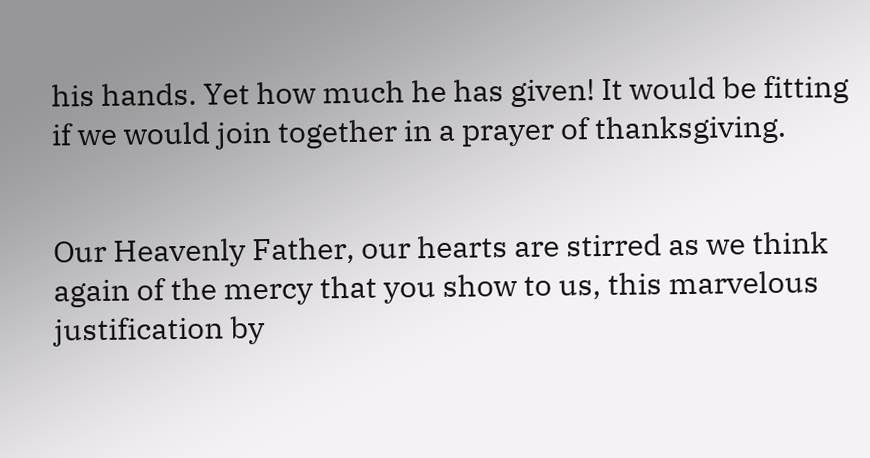his hands. Yet how much he has given! It would be fitting if we would join together in a prayer of thanksgiving.


Our Heavenly Father, our hearts are stirred as we think again of the mercy that you show to us, this marvelous justification by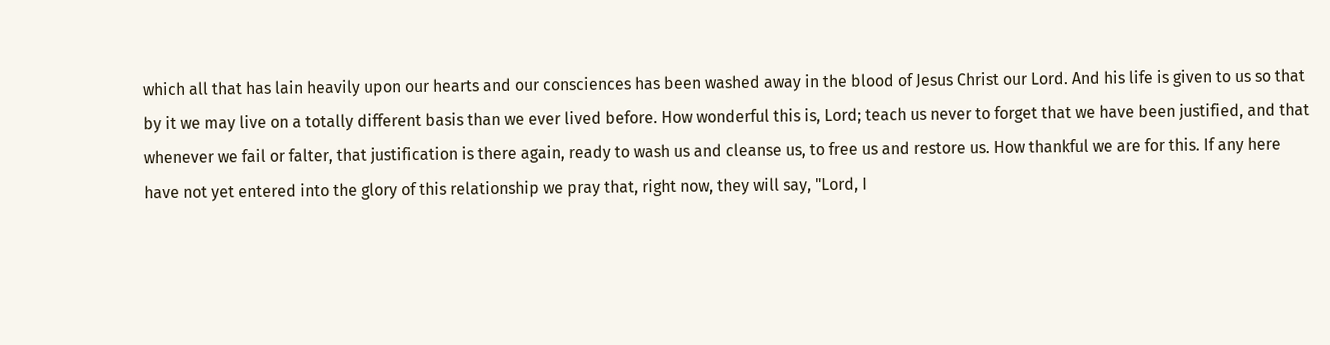which all that has lain heavily upon our hearts and our consciences has been washed away in the blood of Jesus Christ our Lord. And his life is given to us so that by it we may live on a totally different basis than we ever lived before. How wonderful this is, Lord; teach us never to forget that we have been justified, and that whenever we fail or falter, that justification is there again, ready to wash us and cleanse us, to free us and restore us. How thankful we are for this. If any here have not yet entered into the glory of this relationship we pray that, right now, they will say, "Lord, I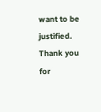want to be justified. Thank you for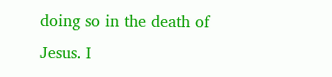doing so in the death of Jesus. I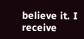believe it. I receive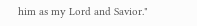him as my Lord and Savior."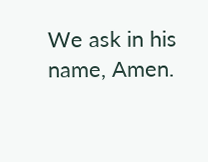We ask in his name, Amen.